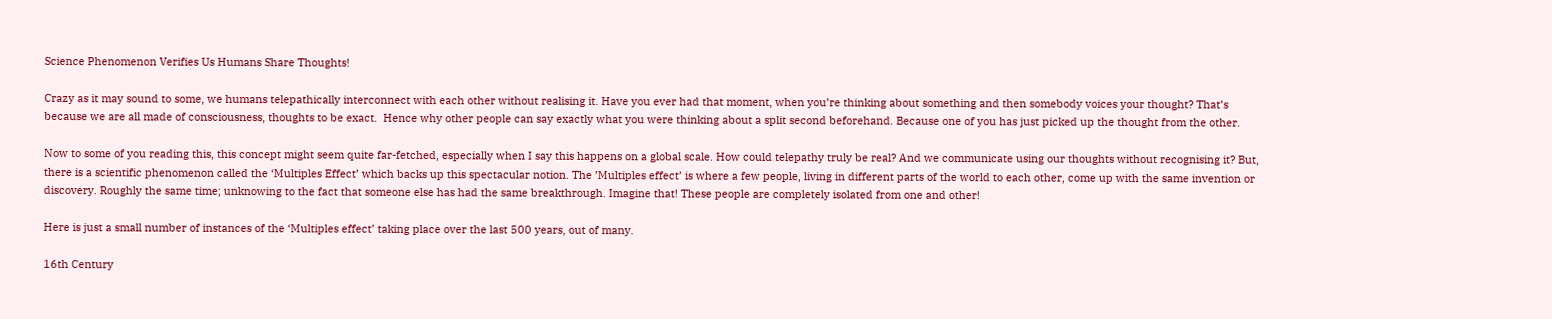Science Phenomenon Verifies Us Humans Share Thoughts!

Crazy as it may sound to some, we humans telepathically interconnect with each other without realising it. Have you ever had that moment, when you’re thinking about something and then somebody voices your thought? That’s because we are all made of consciousness, thoughts to be exact.  Hence why other people can say exactly what you were thinking about a split second beforehand. Because one of you has just picked up the thought from the other.

Now to some of you reading this, this concept might seem quite far-fetched, especially when I say this happens on a global scale. How could telepathy truly be real? And we communicate using our thoughts without recognising it? But, there is a scientific phenomenon called the ‘Multiples Effect’ which backs up this spectacular notion. The ’Multiples effect’ is where a few people, living in different parts of the world to each other, come up with the same invention or discovery. Roughly the same time; unknowing to the fact that someone else has had the same breakthrough. Imagine that! These people are completely isolated from one and other!

Here is just a small number of instances of the ‘Multiples effect’ taking place over the last 500 years, out of many.

16th Century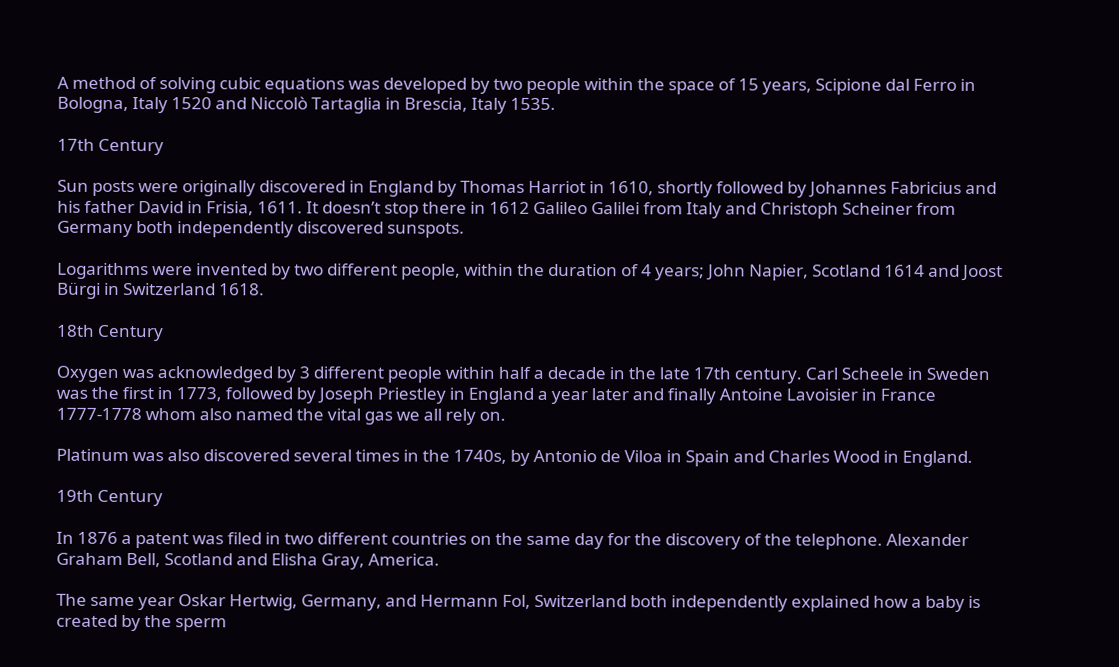A method of solving cubic equations was developed by two people within the space of 15 years, Scipione dal Ferro in Bologna, Italy 1520 and Niccolò Tartaglia in Brescia, Italy 1535.

17th Century

Sun posts were originally discovered in England by Thomas Harriot in 1610, shortly followed by Johannes Fabricius and his father David in Frisia, 1611. It doesn’t stop there in 1612 Galileo Galilei from Italy and Christoph Scheiner from Germany both independently discovered sunspots.

Logarithms were invented by two different people, within the duration of 4 years; John Napier, Scotland 1614 and Joost Bürgi in Switzerland 1618.

18th Century

Oxygen was acknowledged by 3 different people within half a decade in the late 17th century. Carl Scheele in Sweden was the first in 1773, followed by Joseph Priestley in England a year later and finally Antoine Lavoisier in France 1777-1778 whom also named the vital gas we all rely on.

Platinum was also discovered several times in the 1740s, by Antonio de Viloa in Spain and Charles Wood in England.

19th Century

In 1876 a patent was filed in two different countries on the same day for the discovery of the telephone. Alexander Graham Bell, Scotland and Elisha Gray, America.

The same year Oskar Hertwig, Germany, and Hermann Fol, Switzerland both independently explained how a baby is created by the sperm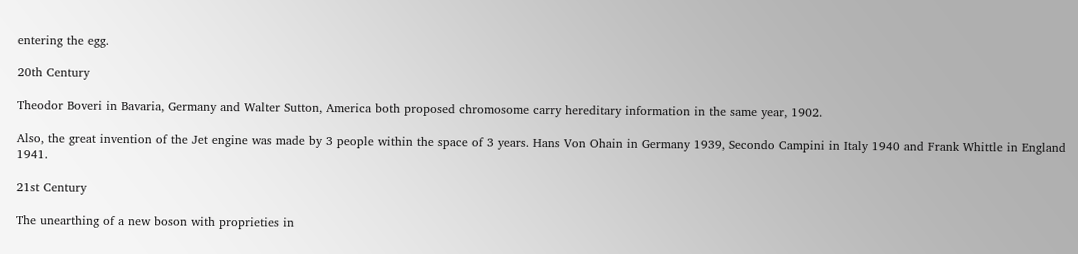entering the egg.

20th Century

Theodor Boveri in Bavaria, Germany and Walter Sutton, America both proposed chromosome carry hereditary information in the same year, 1902.

Also, the great invention of the Jet engine was made by 3 people within the space of 3 years. Hans Von Ohain in Germany 1939, Secondo Campini in Italy 1940 and Frank Whittle in England 1941.

21st Century

The unearthing of a new boson with proprieties in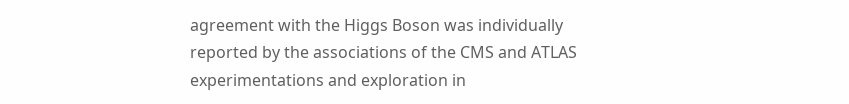agreement with the Higgs Boson was individually reported by the associations of the CMS and ATLAS experimentations and exploration in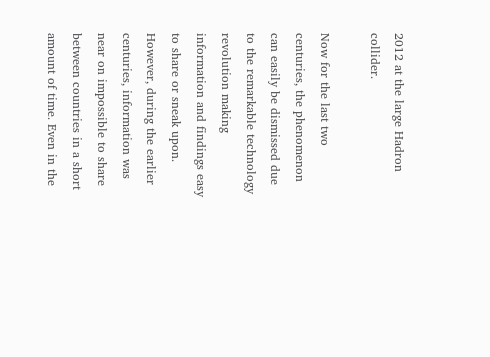2012 at the large Hadron collider.

Now for the last two centuries, the phenomenon can easily be dismissed due to the remarkable technology revolution making information and findings easy to share or sneak upon. However, during the earlier centuries, information was near on impossible to share between countries in a short amount of time. Even in the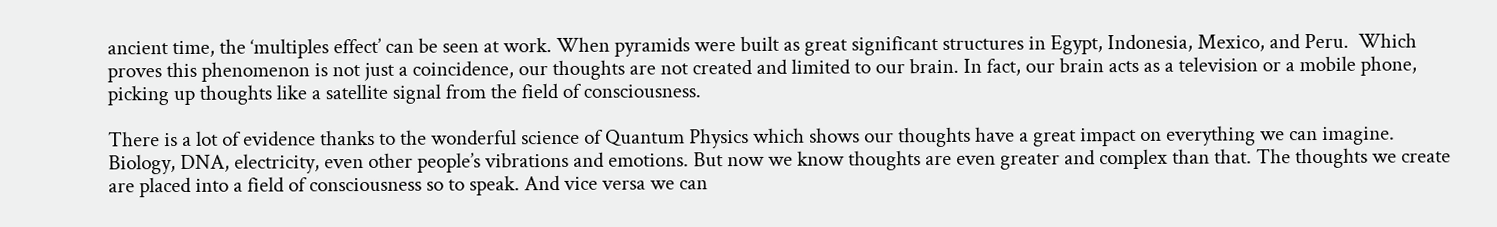ancient time, the ‘multiples effect’ can be seen at work. When pyramids were built as great significant structures in Egypt, Indonesia, Mexico, and Peru.  Which proves this phenomenon is not just a coincidence, our thoughts are not created and limited to our brain. In fact, our brain acts as a television or a mobile phone, picking up thoughts like a satellite signal from the field of consciousness.

There is a lot of evidence thanks to the wonderful science of Quantum Physics which shows our thoughts have a great impact on everything we can imagine. Biology, DNA, electricity, even other people’s vibrations and emotions. But now we know thoughts are even greater and complex than that. The thoughts we create are placed into a field of consciousness so to speak. And vice versa we can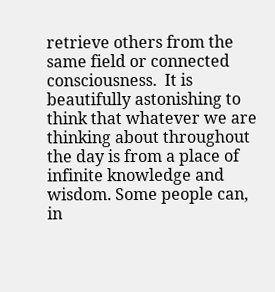retrieve others from the same field or connected consciousness.  It is beautifully astonishing to think that whatever we are thinking about throughout the day is from a place of infinite knowledge and wisdom. Some people can, in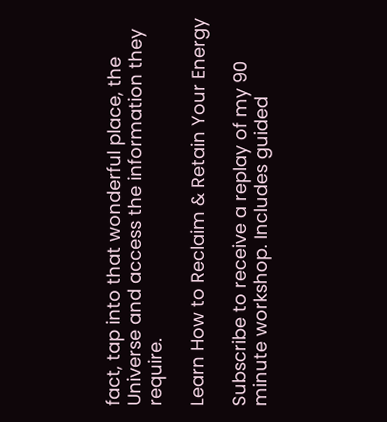fact, tap into that wonderful place, the Universe and access the information they require.

Learn How to Reclaim & Retain Your Energy

Subscribe to receive a replay of my 90 minute workshop. Includes guided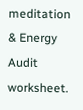meditation & Energy Audit worksheet.